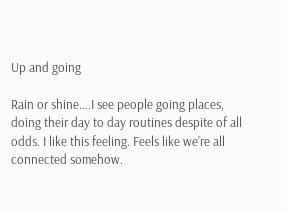Up and going

Rain or shine….I see people going places, doing their day to day routines despite of all odds. I like this feeling. Feels like we’re all connected somehow.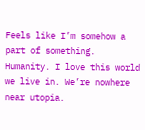Feels like I’m somehow a part of something. Humanity. I love this world we live in. We’re nowhere near utopia.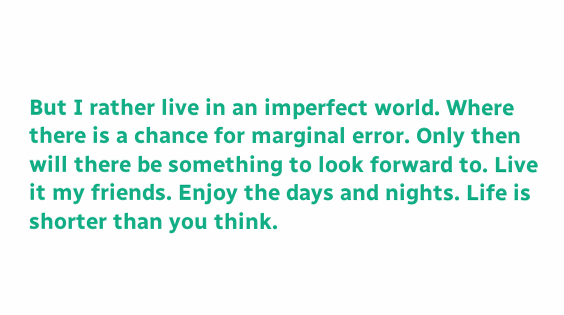But I rather live in an imperfect world. Where there is a chance for marginal error. Only then will there be something to look forward to. Live it my friends. Enjoy the days and nights. Life is shorter than you think.